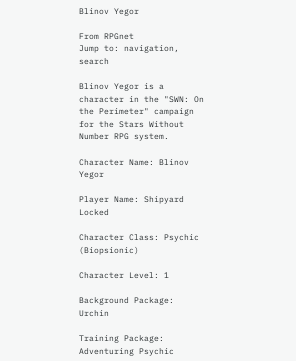Blinov Yegor

From RPGnet
Jump to: navigation, search

Blinov Yegor is a character in the "SWN: On the Perimeter" campaign for the Stars Without Number RPG system.

Character Name: Blinov Yegor

Player Name: Shipyard Locked

Character Class: Psychic (Biopsionic)

Character Level: 1

Background Package: Urchin

Training Package: Adventuring Psychic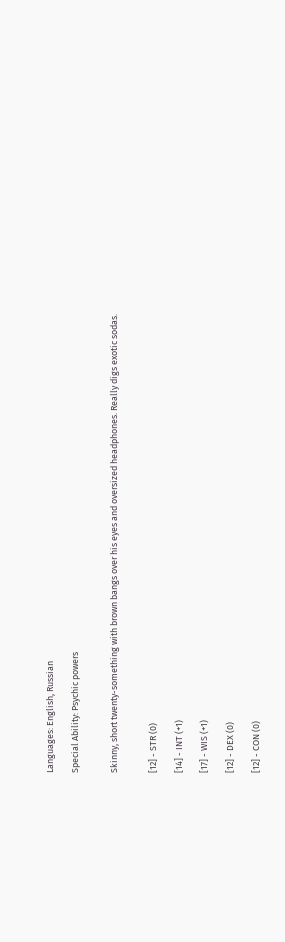Languages: English, Russian

Special Ability: Psychic powers


Skinny, short twenty-something with brown bangs over his eyes and oversized headphones. Really digs exotic sodas.


[12] - STR (0)

[14] - INT (+1)

[17] - WIS (+1)

[12] - DEX (0)

[12] - CON (0)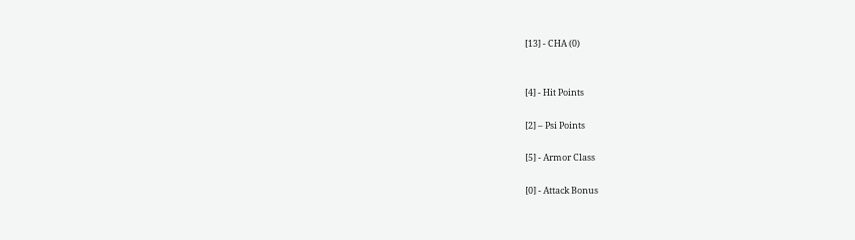[13] - CHA (0)


[4] - Hit Points

[2] – Psi Points

[5] - Armor Class

[0] - Attack Bonus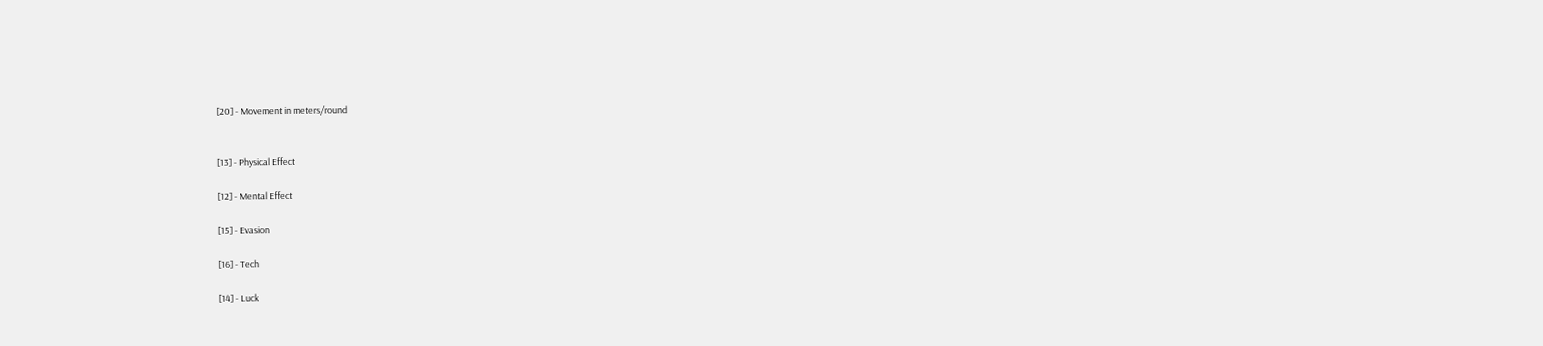[20] - Movement in meters/round


[13] - Physical Effect

[12] - Mental Effect

[15] - Evasion

[16] - Tech

[14] - Luck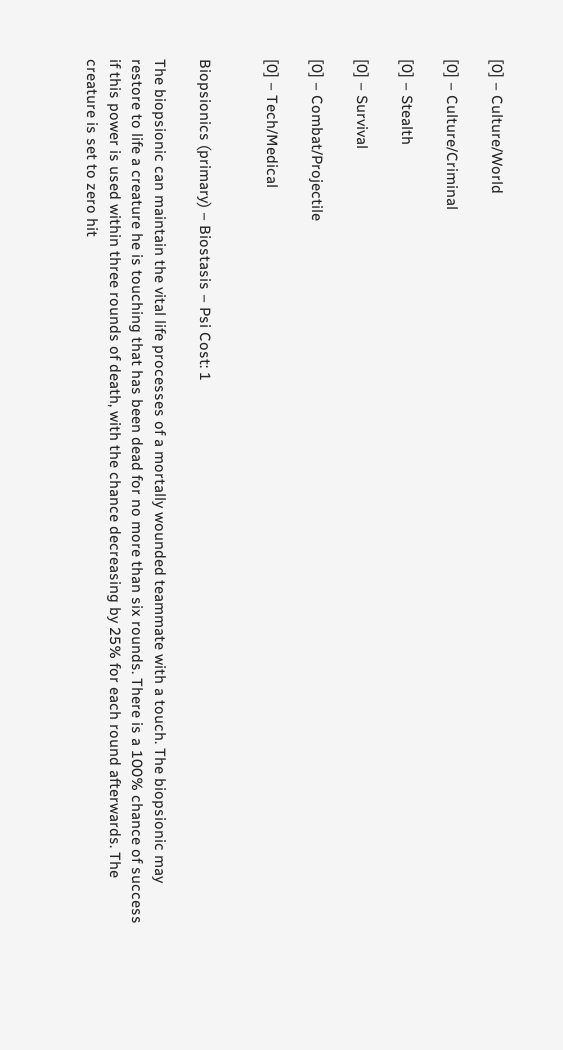[0] – Culture/World

[0] – Culture/Criminal

[0] – Stealth

[0] – Survival

[0] – Combat/Projectile

[0] – Tech/Medical


Biopsionics (primary) – Biostasis – Psi Cost: 1

The biopsionic can maintain the vital life processes of a mortally wounded teammate with a touch. The biopsionic may restore to life a creature he is touching that has been dead for no more than six rounds. There is a 100% chance of success if this power is used within three rounds of death, with the chance decreasing by 25% for each round afterwards. The creature is set to zero hit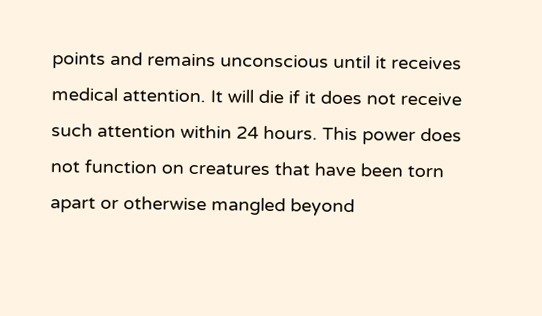points and remains unconscious until it receives medical attention. It will die if it does not receive such attention within 24 hours. This power does not function on creatures that have been torn apart or otherwise mangled beyond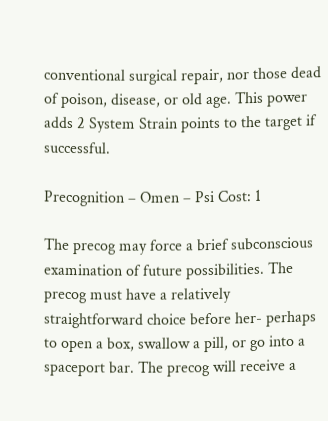conventional surgical repair, nor those dead of poison, disease, or old age. This power adds 2 System Strain points to the target if successful.

Precognition – Omen – Psi Cost: 1

The precog may force a brief subconscious examination of future possibilities. The precog must have a relatively straightforward choice before her- perhaps to open a box, swallow a pill, or go into a spaceport bar. The precog will receive a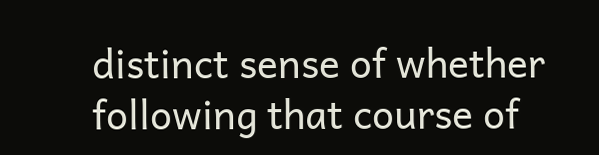distinct sense of whether following that course of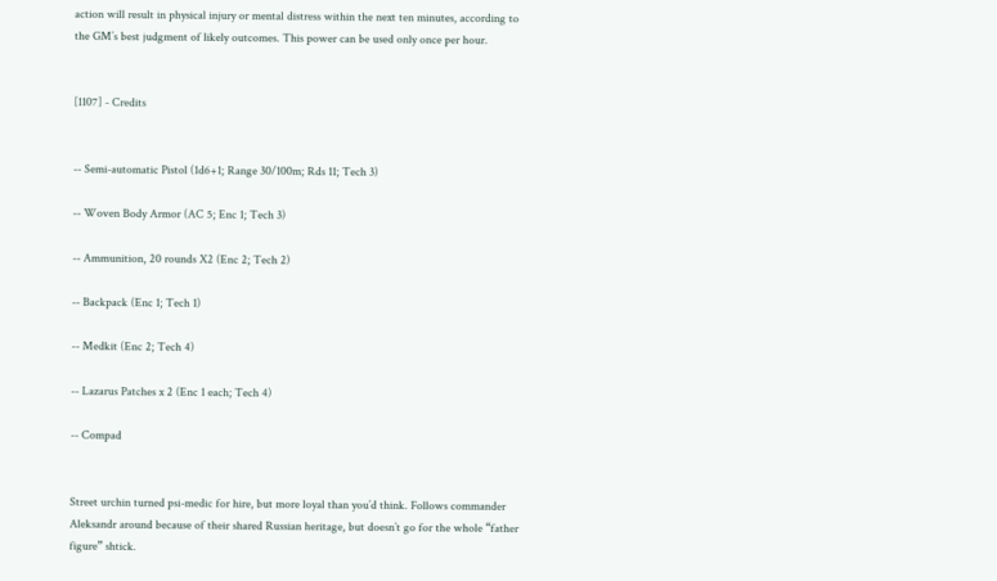action will result in physical injury or mental distress within the next ten minutes, according to the GM’s best judgment of likely outcomes. This power can be used only once per hour.


[1107] - Credits


-- Semi-automatic Pistol (1d6+1; Range 30/100m; Rds 11; Tech 3)

-- Woven Body Armor (AC 5; Enc 1; Tech 3)

-- Ammunition, 20 rounds X2 (Enc 2; Tech 2)

-- Backpack (Enc 1; Tech 1)

-- Medkit (Enc 2; Tech 4)

-- Lazarus Patches x 2 (Enc 1 each; Tech 4)

-- Compad


Street urchin turned psi-medic for hire, but more loyal than you’d think. Follows commander Aleksandr around because of their shared Russian heritage, but doesn’t go for the whole “father figure” shtick.